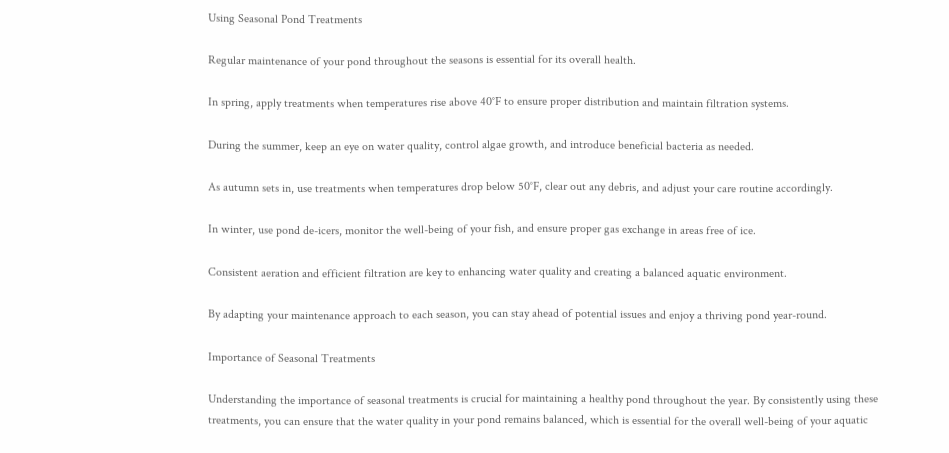Using Seasonal Pond Treatments

Regular maintenance of your pond throughout the seasons is essential for its overall health.

In spring, apply treatments when temperatures rise above 40°F to ensure proper distribution and maintain filtration systems.

During the summer, keep an eye on water quality, control algae growth, and introduce beneficial bacteria as needed.

As autumn sets in, use treatments when temperatures drop below 50°F, clear out any debris, and adjust your care routine accordingly.

In winter, use pond de-icers, monitor the well-being of your fish, and ensure proper gas exchange in areas free of ice.

Consistent aeration and efficient filtration are key to enhancing water quality and creating a balanced aquatic environment.

By adapting your maintenance approach to each season, you can stay ahead of potential issues and enjoy a thriving pond year-round.

Importance of Seasonal Treatments

Understanding the importance of seasonal treatments is crucial for maintaining a healthy pond throughout the year. By consistently using these treatments, you can ensure that the water quality in your pond remains balanced, which is essential for the overall well-being of your aquatic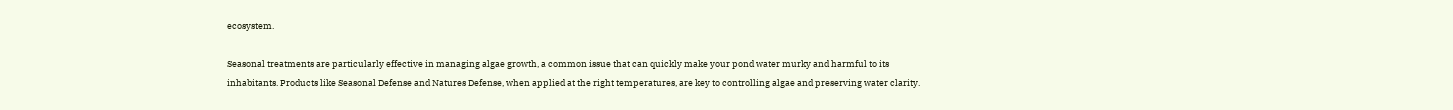ecosystem.

Seasonal treatments are particularly effective in managing algae growth, a common issue that can quickly make your pond water murky and harmful to its inhabitants. Products like Seasonal Defense and Natures Defense, when applied at the right temperatures, are key to controlling algae and preserving water clarity.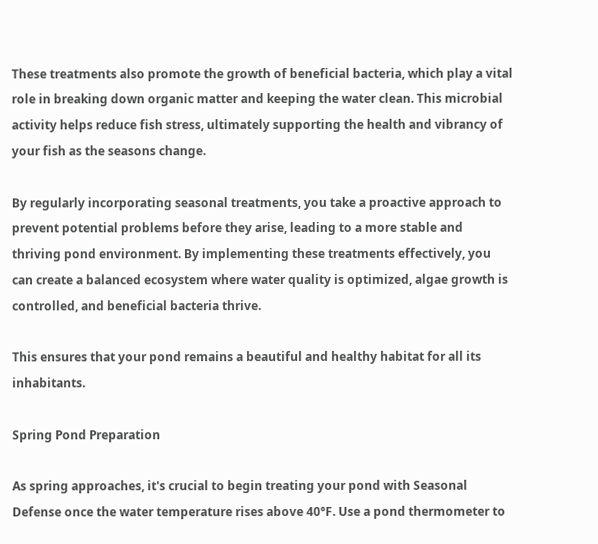These treatments also promote the growth of beneficial bacteria, which play a vital role in breaking down organic matter and keeping the water clean. This microbial activity helps reduce fish stress, ultimately supporting the health and vibrancy of your fish as the seasons change.

By regularly incorporating seasonal treatments, you take a proactive approach to prevent potential problems before they arise, leading to a more stable and thriving pond environment. By implementing these treatments effectively, you can create a balanced ecosystem where water quality is optimized, algae growth is controlled, and beneficial bacteria thrive.

This ensures that your pond remains a beautiful and healthy habitat for all its inhabitants.

Spring Pond Preparation

As spring approaches, it's crucial to begin treating your pond with Seasonal Defense once the water temperature rises above 40°F. Use a pond thermometer to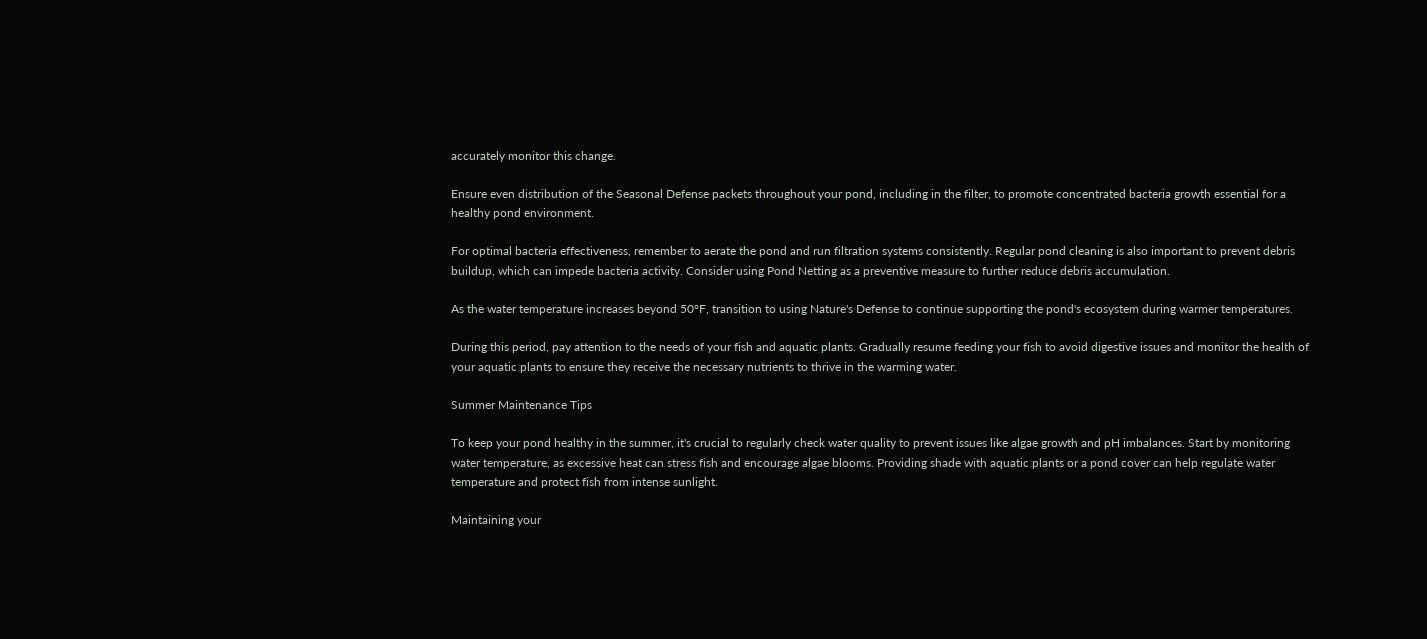accurately monitor this change.

Ensure even distribution of the Seasonal Defense packets throughout your pond, including in the filter, to promote concentrated bacteria growth essential for a healthy pond environment.

For optimal bacteria effectiveness, remember to aerate the pond and run filtration systems consistently. Regular pond cleaning is also important to prevent debris buildup, which can impede bacteria activity. Consider using Pond Netting as a preventive measure to further reduce debris accumulation.

As the water temperature increases beyond 50°F, transition to using Nature's Defense to continue supporting the pond's ecosystem during warmer temperatures.

During this period, pay attention to the needs of your fish and aquatic plants. Gradually resume feeding your fish to avoid digestive issues and monitor the health of your aquatic plants to ensure they receive the necessary nutrients to thrive in the warming water.

Summer Maintenance Tips

To keep your pond healthy in the summer, it's crucial to regularly check water quality to prevent issues like algae growth and pH imbalances. Start by monitoring water temperature, as excessive heat can stress fish and encourage algae blooms. Providing shade with aquatic plants or a pond cover can help regulate water temperature and protect fish from intense sunlight.

Maintaining your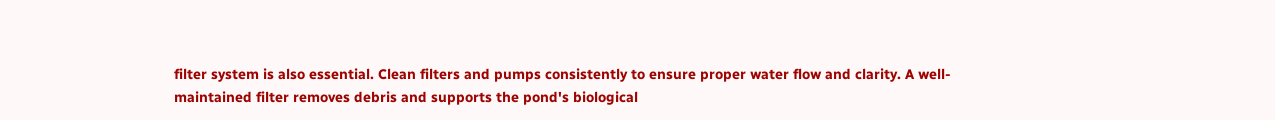filter system is also essential. Clean filters and pumps consistently to ensure proper water flow and clarity. A well-maintained filter removes debris and supports the pond's biological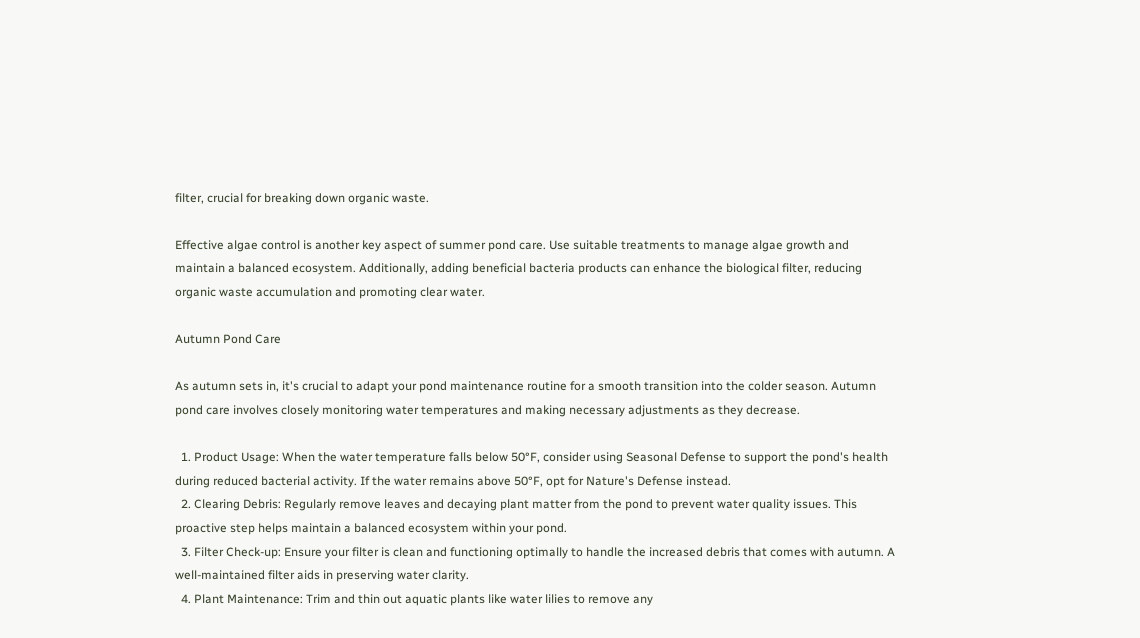filter, crucial for breaking down organic waste.

Effective algae control is another key aspect of summer pond care. Use suitable treatments to manage algae growth and maintain a balanced ecosystem. Additionally, adding beneficial bacteria products can enhance the biological filter, reducing organic waste accumulation and promoting clear water.

Autumn Pond Care

As autumn sets in, it's crucial to adapt your pond maintenance routine for a smooth transition into the colder season. Autumn pond care involves closely monitoring water temperatures and making necessary adjustments as they decrease.

  1. Product Usage: When the water temperature falls below 50°F, consider using Seasonal Defense to support the pond's health during reduced bacterial activity. If the water remains above 50°F, opt for Nature's Defense instead.
  2. Clearing Debris: Regularly remove leaves and decaying plant matter from the pond to prevent water quality issues. This proactive step helps maintain a balanced ecosystem within your pond.
  3. Filter Check-up: Ensure your filter is clean and functioning optimally to handle the increased debris that comes with autumn. A well-maintained filter aids in preserving water clarity.
  4. Plant Maintenance: Trim and thin out aquatic plants like water lilies to remove any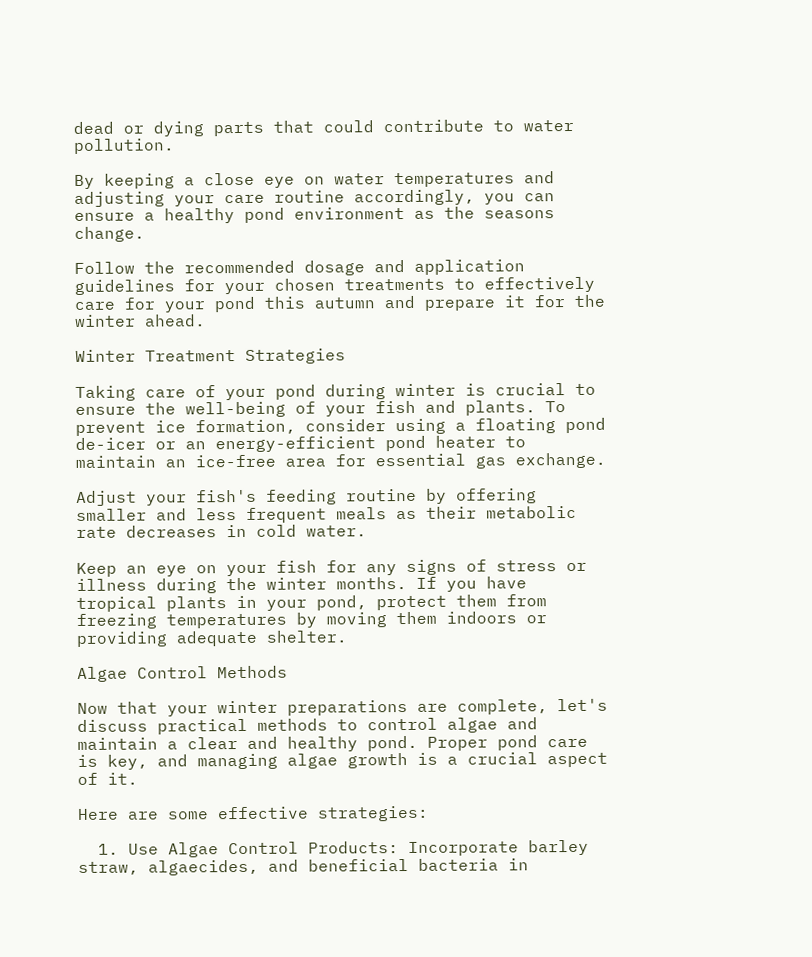dead or dying parts that could contribute to water pollution.

By keeping a close eye on water temperatures and adjusting your care routine accordingly, you can ensure a healthy pond environment as the seasons change.

Follow the recommended dosage and application guidelines for your chosen treatments to effectively care for your pond this autumn and prepare it for the winter ahead.

Winter Treatment Strategies

Taking care of your pond during winter is crucial to ensure the well-being of your fish and plants. To prevent ice formation, consider using a floating pond de-icer or an energy-efficient pond heater to maintain an ice-free area for essential gas exchange.

Adjust your fish's feeding routine by offering smaller and less frequent meals as their metabolic rate decreases in cold water.

Keep an eye on your fish for any signs of stress or illness during the winter months. If you have tropical plants in your pond, protect them from freezing temperatures by moving them indoors or providing adequate shelter.

Algae Control Methods

Now that your winter preparations are complete, let's discuss practical methods to control algae and maintain a clear and healthy pond. Proper pond care is key, and managing algae growth is a crucial aspect of it.

Here are some effective strategies:

  1. Use Algae Control Products: Incorporate barley straw, algaecides, and beneficial bacteria in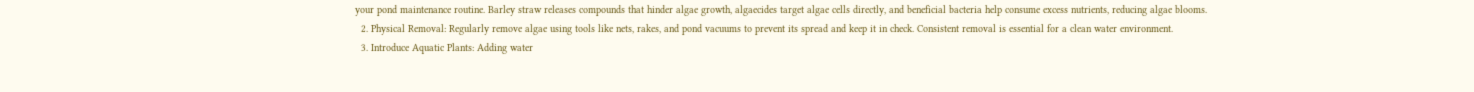your pond maintenance routine. Barley straw releases compounds that hinder algae growth, algaecides target algae cells directly, and beneficial bacteria help consume excess nutrients, reducing algae blooms.
  2. Physical Removal: Regularly remove algae using tools like nets, rakes, and pond vacuums to prevent its spread and keep it in check. Consistent removal is essential for a clean water environment.
  3. Introduce Aquatic Plants: Adding water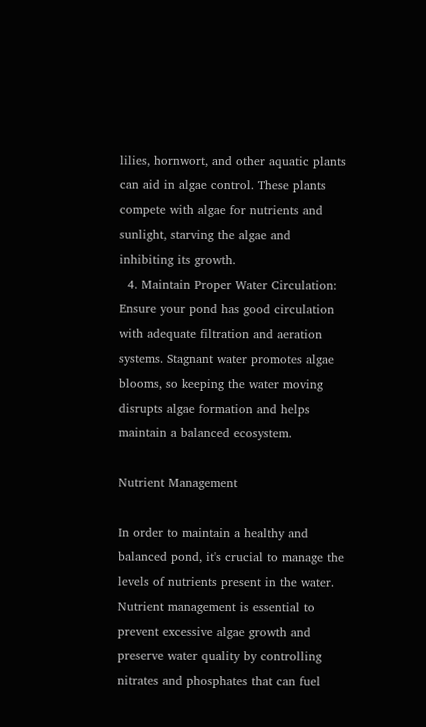lilies, hornwort, and other aquatic plants can aid in algae control. These plants compete with algae for nutrients and sunlight, starving the algae and inhibiting its growth.
  4. Maintain Proper Water Circulation: Ensure your pond has good circulation with adequate filtration and aeration systems. Stagnant water promotes algae blooms, so keeping the water moving disrupts algae formation and helps maintain a balanced ecosystem.

Nutrient Management

In order to maintain a healthy and balanced pond, it's crucial to manage the levels of nutrients present in the water. Nutrient management is essential to prevent excessive algae growth and preserve water quality by controlling nitrates and phosphates that can fuel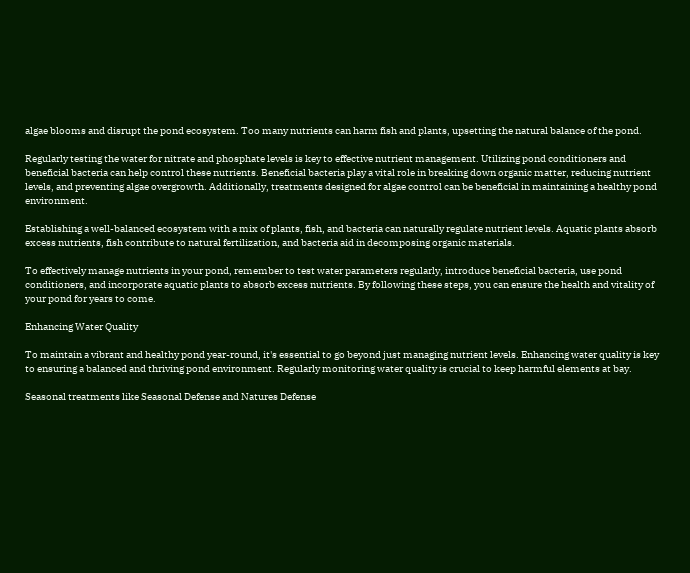algae blooms and disrupt the pond ecosystem. Too many nutrients can harm fish and plants, upsetting the natural balance of the pond.

Regularly testing the water for nitrate and phosphate levels is key to effective nutrient management. Utilizing pond conditioners and beneficial bacteria can help control these nutrients. Beneficial bacteria play a vital role in breaking down organic matter, reducing nutrient levels, and preventing algae overgrowth. Additionally, treatments designed for algae control can be beneficial in maintaining a healthy pond environment.

Establishing a well-balanced ecosystem with a mix of plants, fish, and bacteria can naturally regulate nutrient levels. Aquatic plants absorb excess nutrients, fish contribute to natural fertilization, and bacteria aid in decomposing organic materials.

To effectively manage nutrients in your pond, remember to test water parameters regularly, introduce beneficial bacteria, use pond conditioners, and incorporate aquatic plants to absorb excess nutrients. By following these steps, you can ensure the health and vitality of your pond for years to come.

Enhancing Water Quality

To maintain a vibrant and healthy pond year-round, it's essential to go beyond just managing nutrient levels. Enhancing water quality is key to ensuring a balanced and thriving pond environment. Regularly monitoring water quality is crucial to keep harmful elements at bay.

Seasonal treatments like Seasonal Defense and Natures Defense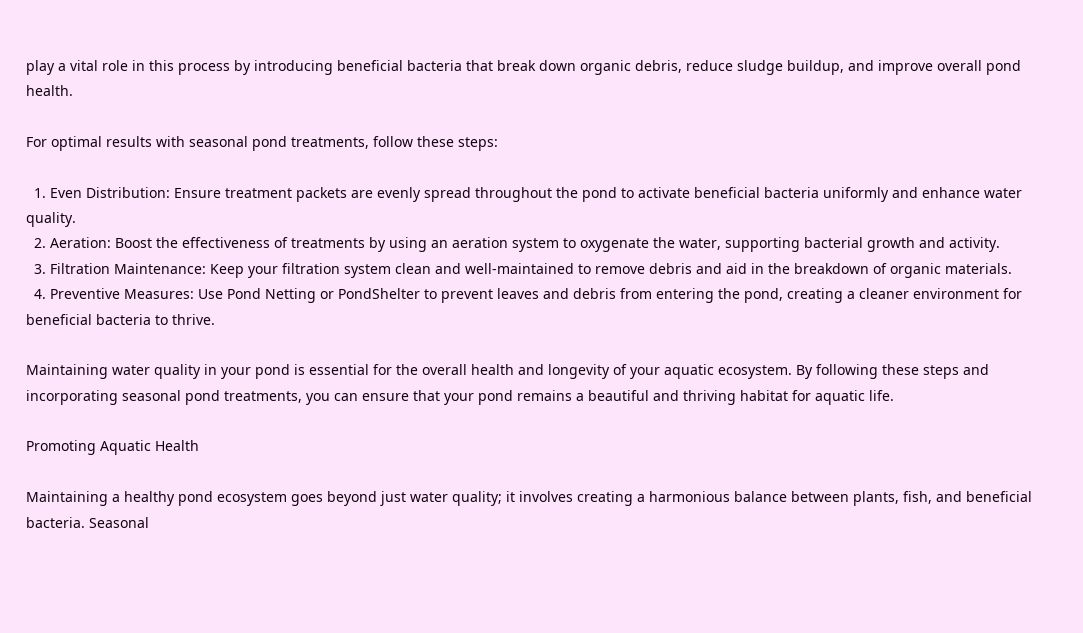play a vital role in this process by introducing beneficial bacteria that break down organic debris, reduce sludge buildup, and improve overall pond health.

For optimal results with seasonal pond treatments, follow these steps:

  1. Even Distribution: Ensure treatment packets are evenly spread throughout the pond to activate beneficial bacteria uniformly and enhance water quality.
  2. Aeration: Boost the effectiveness of treatments by using an aeration system to oxygenate the water, supporting bacterial growth and activity.
  3. Filtration Maintenance: Keep your filtration system clean and well-maintained to remove debris and aid in the breakdown of organic materials.
  4. Preventive Measures: Use Pond Netting or PondShelter to prevent leaves and debris from entering the pond, creating a cleaner environment for beneficial bacteria to thrive.

Maintaining water quality in your pond is essential for the overall health and longevity of your aquatic ecosystem. By following these steps and incorporating seasonal pond treatments, you can ensure that your pond remains a beautiful and thriving habitat for aquatic life.

Promoting Aquatic Health

Maintaining a healthy pond ecosystem goes beyond just water quality; it involves creating a harmonious balance between plants, fish, and beneficial bacteria. Seasonal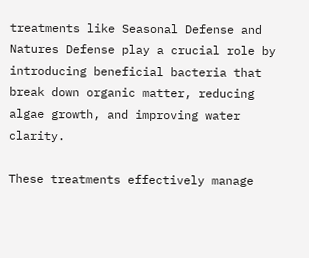treatments like Seasonal Defense and Natures Defense play a crucial role by introducing beneficial bacteria that break down organic matter, reducing algae growth, and improving water clarity.

These treatments effectively manage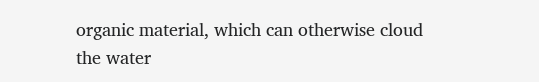organic material, which can otherwise cloud the water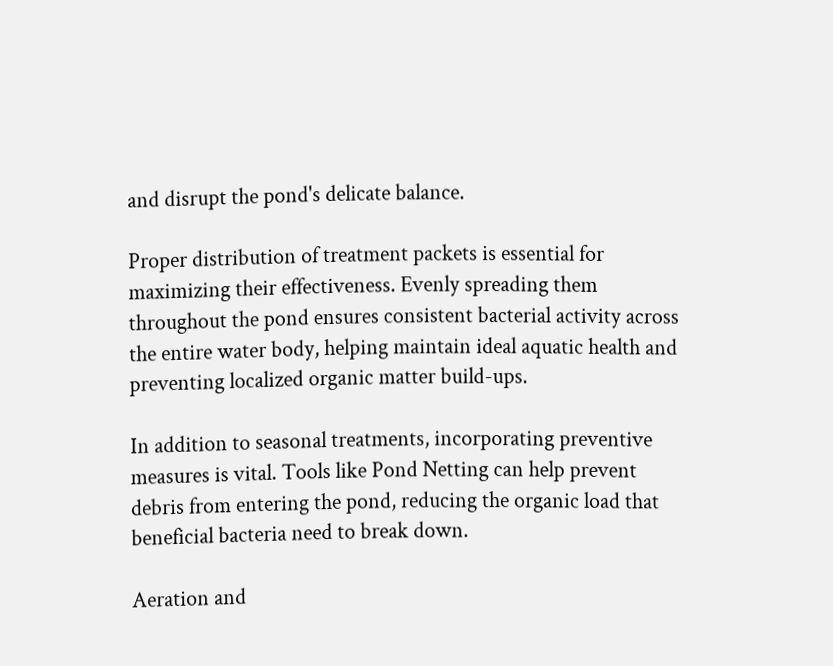and disrupt the pond's delicate balance.

Proper distribution of treatment packets is essential for maximizing their effectiveness. Evenly spreading them throughout the pond ensures consistent bacterial activity across the entire water body, helping maintain ideal aquatic health and preventing localized organic matter build-ups.

In addition to seasonal treatments, incorporating preventive measures is vital. Tools like Pond Netting can help prevent debris from entering the pond, reducing the organic load that beneficial bacteria need to break down.

Aeration and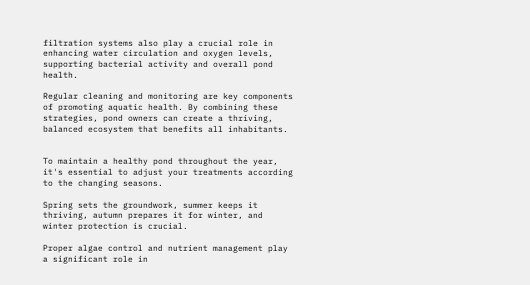filtration systems also play a crucial role in enhancing water circulation and oxygen levels, supporting bacterial activity and overall pond health.

Regular cleaning and monitoring are key components of promoting aquatic health. By combining these strategies, pond owners can create a thriving, balanced ecosystem that benefits all inhabitants.


To maintain a healthy pond throughout the year, it's essential to adjust your treatments according to the changing seasons.

Spring sets the groundwork, summer keeps it thriving, autumn prepares it for winter, and winter protection is crucial.

Proper algae control and nutrient management play a significant role in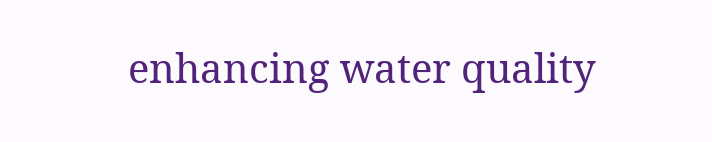enhancing water quality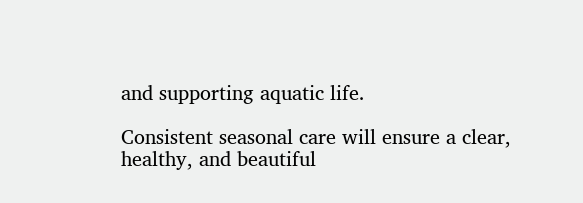and supporting aquatic life.

Consistent seasonal care will ensure a clear, healthy, and beautiful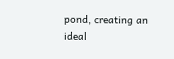pond, creating an ideal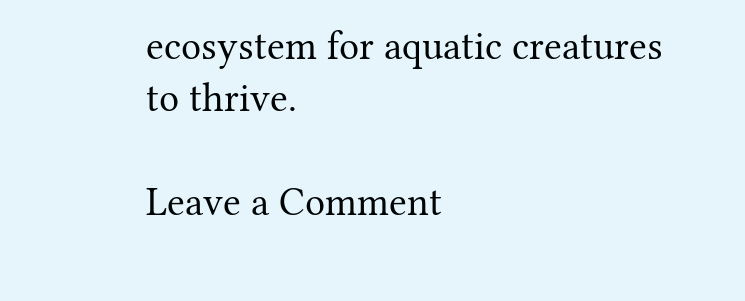ecosystem for aquatic creatures to thrive.

Leave a Comment